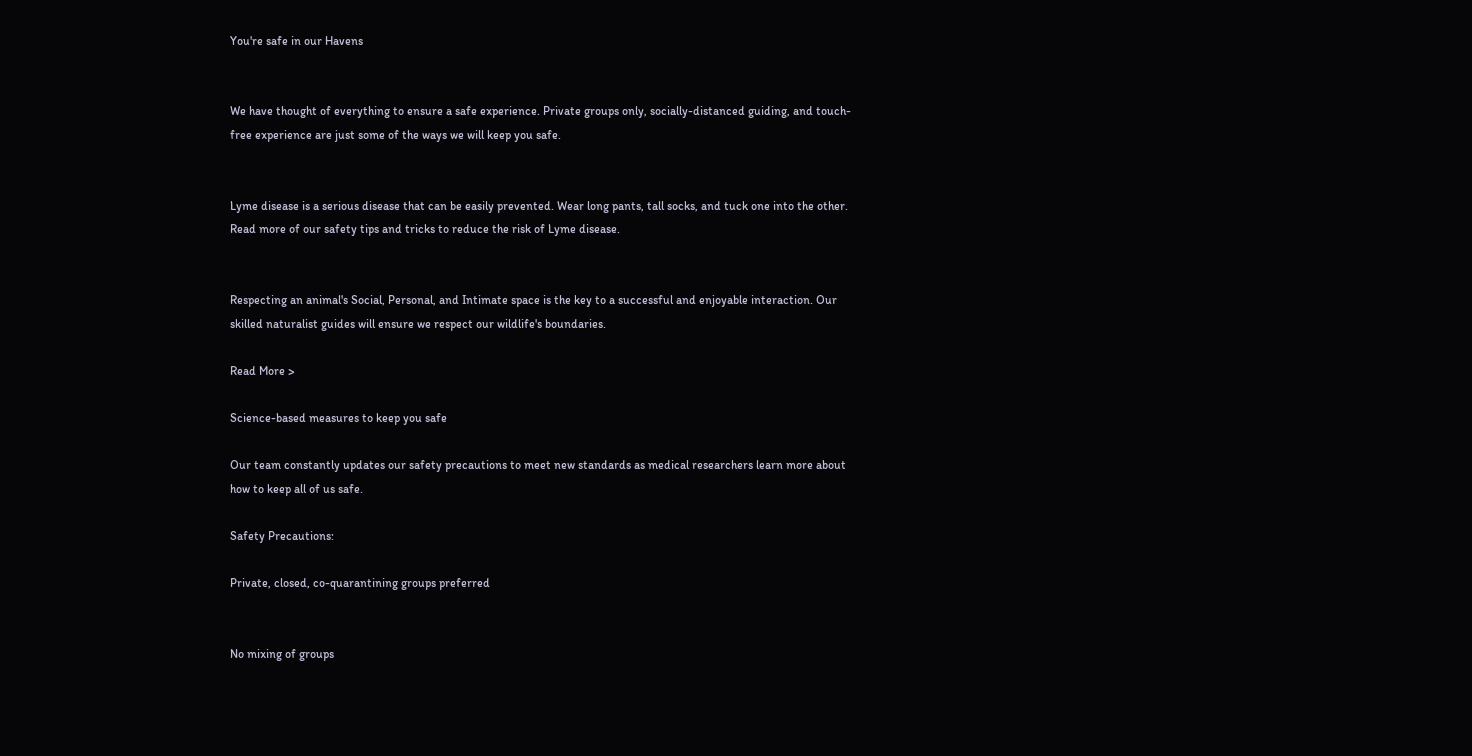You're safe in our Havens


We have thought of everything to ensure a safe experience. Private groups only, socially-distanced guiding, and touch-free experience are just some of the ways we will keep you safe.


Lyme disease is a serious disease that can be easily prevented. Wear long pants, tall socks, and tuck one into the other. Read more of our safety tips and tricks to reduce the risk of Lyme disease.


Respecting an animal's Social, Personal, and Intimate space is the key to a successful and enjoyable interaction. Our skilled naturalist guides will ensure we respect our wildlife's boundaries.

Read More >

Science-based measures to keep you safe

Our team constantly updates our safety precautions to meet new standards as medical researchers learn more about how to keep all of us safe.

Safety Precautions:

Private, closed, co-quarantining groups preferred


No mixing of groups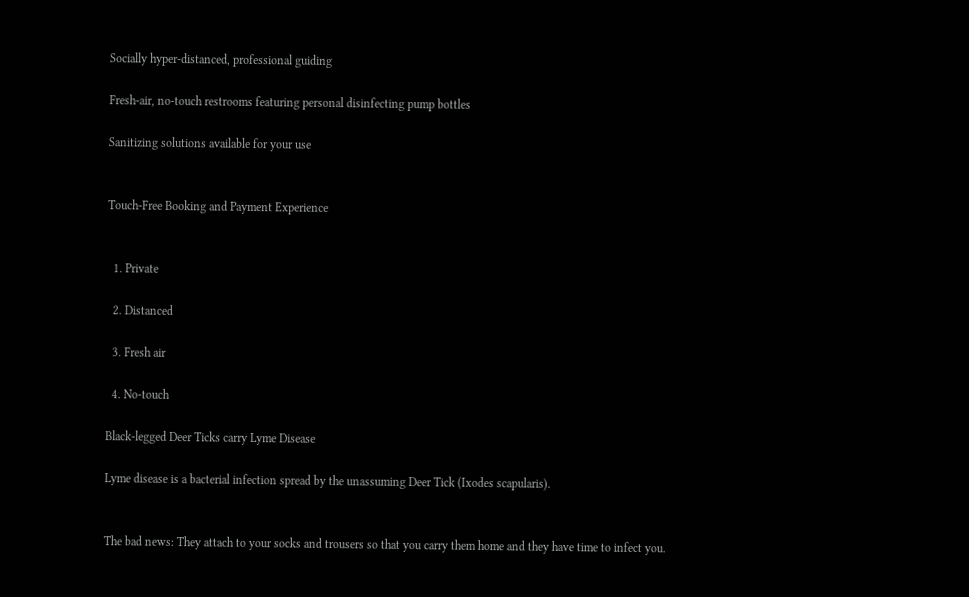Socially hyper-distanced, professional guiding

Fresh-air, no-touch restrooms featuring personal disinfecting pump bottles

Sanitizing solutions available for your use


Touch-Free Booking and Payment Experience


  1. Private

  2. Distanced

  3. Fresh air

  4. No-touch

Black-legged Deer Ticks carry Lyme Disease

Lyme disease is a bacterial infection spread by the unassuming Deer Tick (Ixodes scapularis).


The bad news: They attach to your socks and trousers so that you carry them home and they have time to infect you.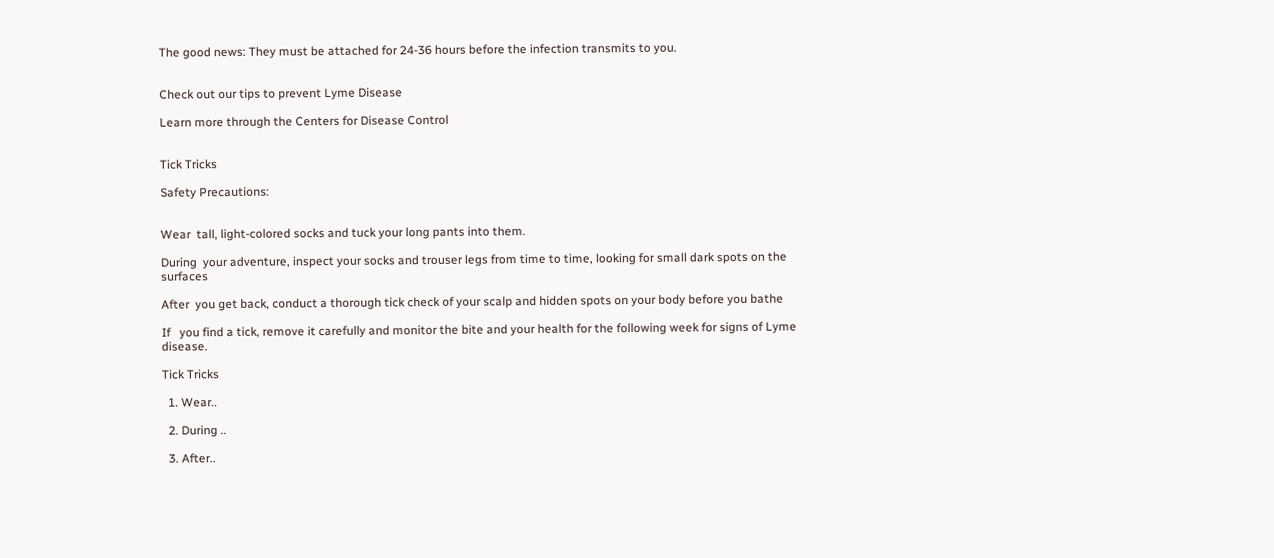The good news: They must be attached for 24-36 hours before the infection transmits to you.


Check out our tips to prevent Lyme Disease

Learn more through the Centers for Disease Control


Tick Tricks

Safety Precautions:


Wear  tall, light-colored socks and tuck your long pants into them.

During  your adventure, inspect your socks and trouser legs from time to time, looking for small dark spots on the surfaces

After  you get back, conduct a thorough tick check of your scalp and hidden spots on your body before you bathe

If   you find a tick, remove it carefully and monitor the bite and your health for the following week for signs of Lyme disease.

Tick Tricks

  1. Wear..

  2. During ..

  3. After..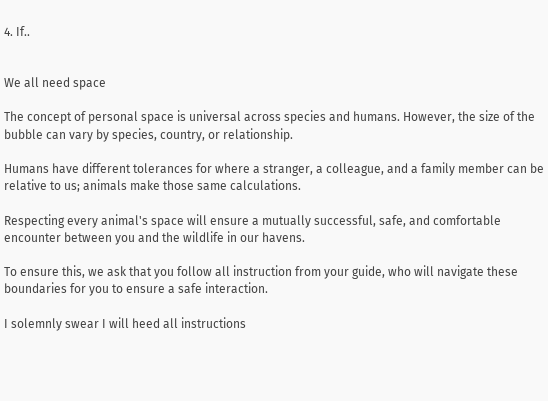4. If..


We all need space

The concept of personal space is universal across species and humans. However, the size of the bubble can vary by species, country, or relationship.

Humans have different tolerances for where a stranger, a colleague, and a family member can be relative to us; animals make those same calculations.

Respecting every animal's space will ensure a mutually successful, safe, and comfortable encounter between you and the wildlife in our havens.

To ensure this, we ask that you follow all instruction from your guide, who will navigate these boundaries for you to ensure a safe interaction.

I solemnly swear I will heed all instructions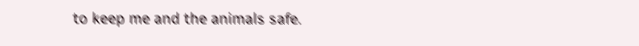to keep me and the animals safe.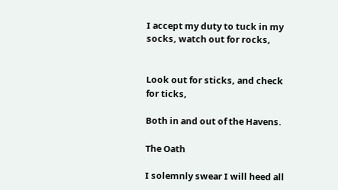I accept my duty to tuck in my socks, watch out for rocks,


Look out for sticks, and check for ticks,

Both in and out of the Havens.

The Oath

I solemnly swear I will heed all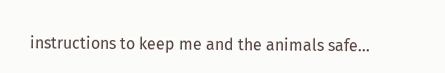instructions to keep me and the animals safe...